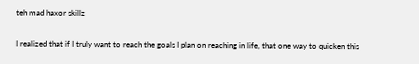teh mad haxor skillz

I realized that if I truly want to reach the goals I plan on reaching in life, that one way to quicken this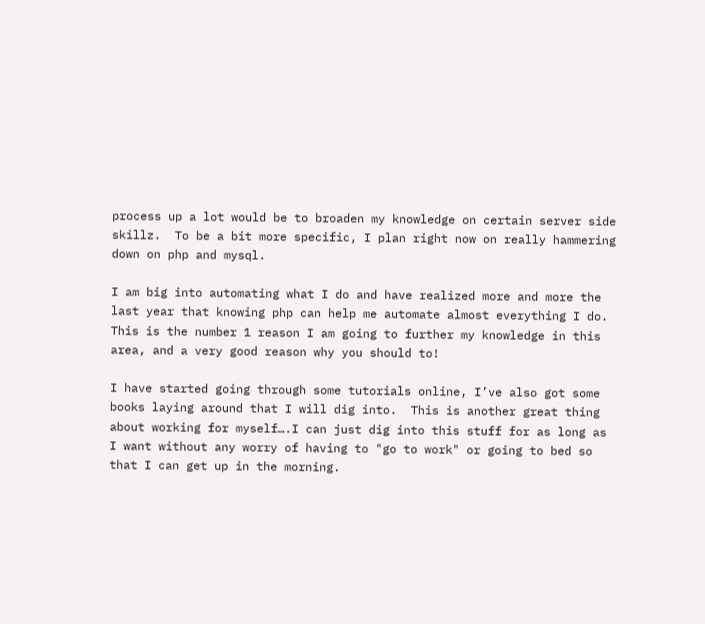process up a lot would be to broaden my knowledge on certain server side skillz.  To be a bit more specific, I plan right now on really hammering down on php and mysql.

I am big into automating what I do and have realized more and more the last year that knowing php can help me automate almost everything I do.  This is the number 1 reason I am going to further my knowledge in this area, and a very good reason why you should to!

I have started going through some tutorials online, I’ve also got some books laying around that I will dig into.  This is another great thing about working for myself….I can just dig into this stuff for as long as I want without any worry of having to "go to work" or going to bed so that I can get up in the morning.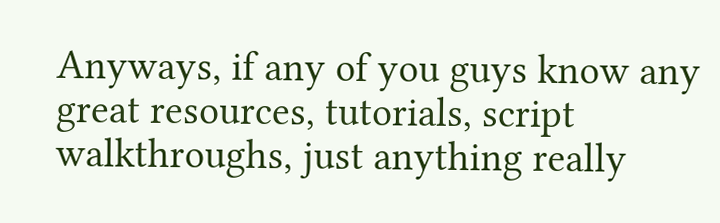Anyways, if any of you guys know any great resources, tutorials, script walkthroughs, just anything really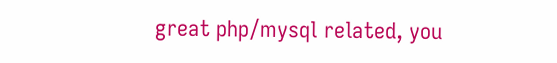great php/mysql related, you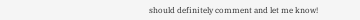should definitely comment and let me know!